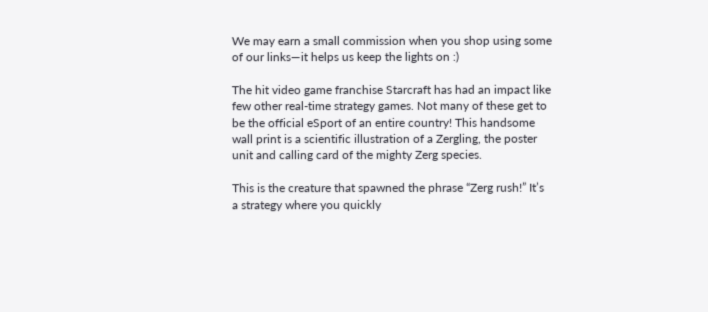We may earn a small commission when you shop using some of our links—it helps us keep the lights on :)

The hit video game franchise Starcraft has had an impact like few other real-time strategy games. Not many of these get to be the official eSport of an entire country! This handsome wall print is a scientific illustration of a Zergling, the poster unit and calling card of the mighty Zerg species.

This is the creature that spawned the phrase “Zerg rush!” It’s a strategy where you quickly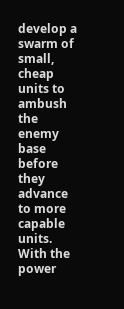develop a swarm of small, cheap units to ambush the enemy base before they advance to more capable units. With the power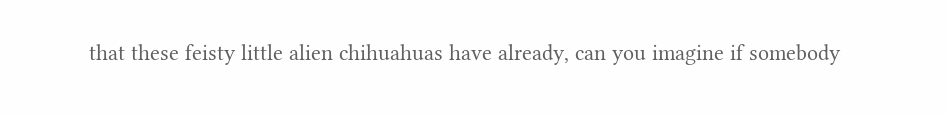that these feisty little alien chihuahuas have already, can you imagine if somebody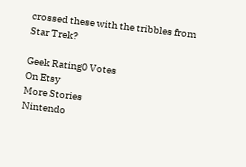crossed these with the tribbles from Star Trek?

Geek Rating0 Votes
On Etsy
More Stories
Nintendo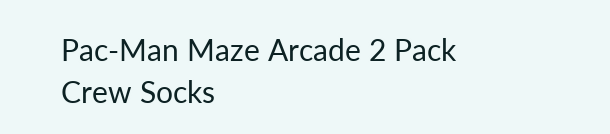Pac-Man Maze Arcade 2 Pack Crew Socks